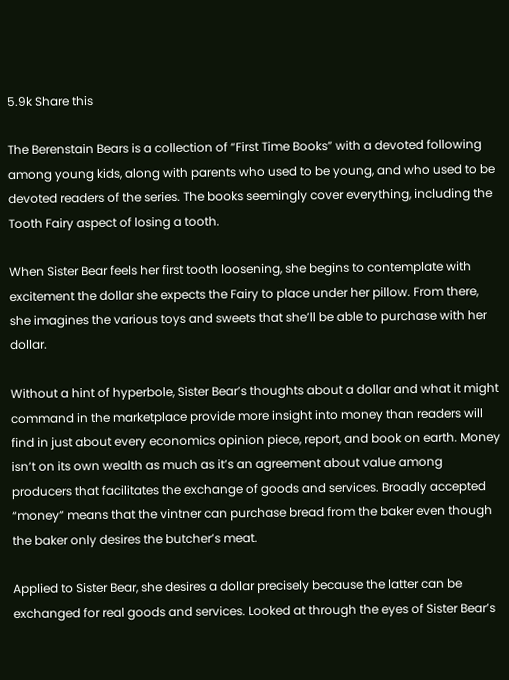5.9k Share this

The Berenstain Bears is a collection of “First Time Books” with a devoted following among young kids, along with parents who used to be young, and who used to be devoted readers of the series. The books seemingly cover everything, including the Tooth Fairy aspect of losing a tooth.

When Sister Bear feels her first tooth loosening, she begins to contemplate with excitement the dollar she expects the Fairy to place under her pillow. From there, she imagines the various toys and sweets that she’ll be able to purchase with her dollar.

Without a hint of hyperbole, Sister Bear’s thoughts about a dollar and what it might command in the marketplace provide more insight into money than readers will find in just about every economics opinion piece, report, and book on earth. Money isn’t on its own wealth as much as it’s an agreement about value among producers that facilitates the exchange of goods and services. Broadly accepted “money” means that the vintner can purchase bread from the baker even though the baker only desires the butcher’s meat.

Applied to Sister Bear, she desires a dollar precisely because the latter can be exchanged for real goods and services. Looked at through the eyes of Sister Bear’s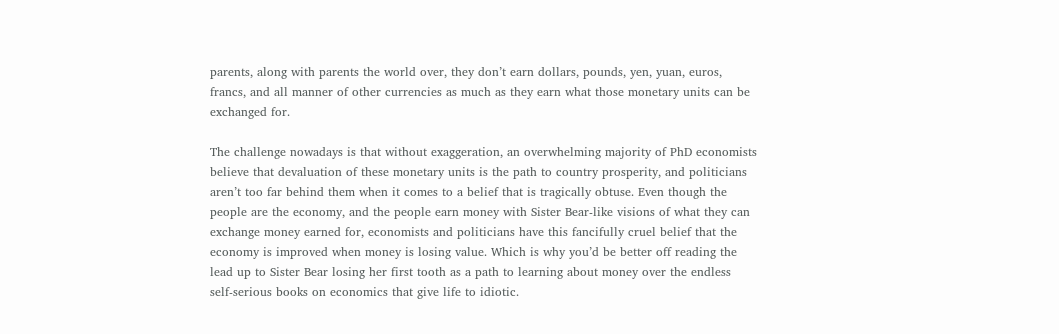parents, along with parents the world over, they don’t earn dollars, pounds, yen, yuan, euros, francs, and all manner of other currencies as much as they earn what those monetary units can be exchanged for.

The challenge nowadays is that without exaggeration, an overwhelming majority of PhD economists believe that devaluation of these monetary units is the path to country prosperity, and politicians aren’t too far behind them when it comes to a belief that is tragically obtuse. Even though the people are the economy, and the people earn money with Sister Bear-like visions of what they can exchange money earned for, economists and politicians have this fancifully cruel belief that the economy is improved when money is losing value. Which is why you’d be better off reading the lead up to Sister Bear losing her first tooth as a path to learning about money over the endless self-serious books on economics that give life to idiotic.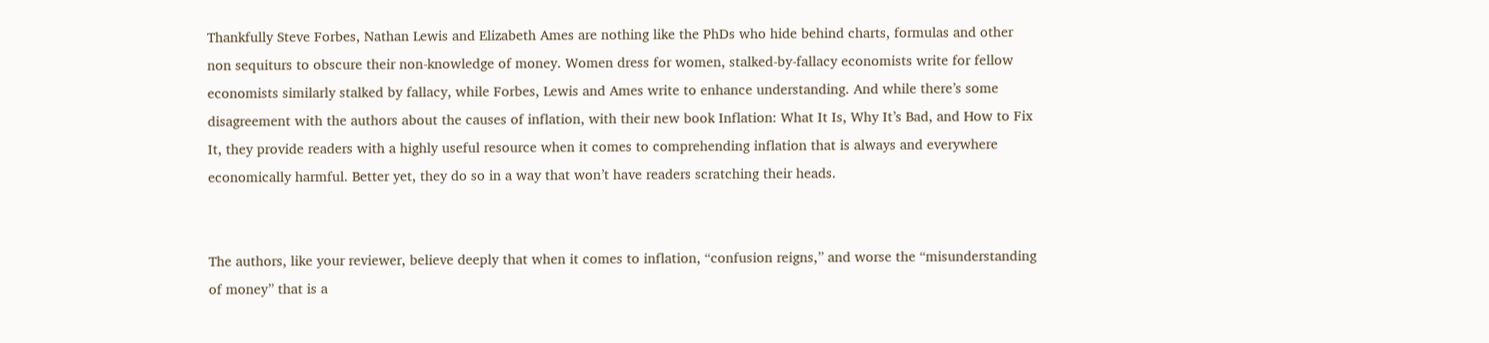Thankfully Steve Forbes, Nathan Lewis and Elizabeth Ames are nothing like the PhDs who hide behind charts, formulas and other non sequiturs to obscure their non-knowledge of money. Women dress for women, stalked-by-fallacy economists write for fellow economists similarly stalked by fallacy, while Forbes, Lewis and Ames write to enhance understanding. And while there’s some disagreement with the authors about the causes of inflation, with their new book Inflation: What It Is, Why It’s Bad, and How to Fix It, they provide readers with a highly useful resource when it comes to comprehending inflation that is always and everywhere economically harmful. Better yet, they do so in a way that won’t have readers scratching their heads.


The authors, like your reviewer, believe deeply that when it comes to inflation, “confusion reigns,” and worse the “misunderstanding of money” that is a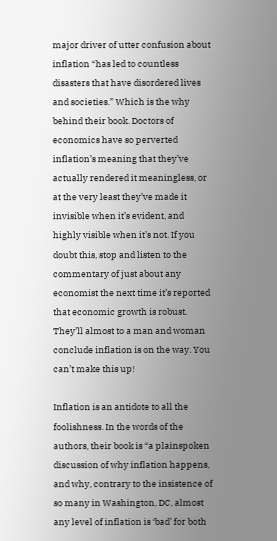major driver of utter confusion about inflation “has led to countless disasters that have disordered lives and societies.” Which is the why behind their book. Doctors of economics have so perverted inflation’s meaning that they’ve actually rendered it meaningless, or at the very least they’ve made it invisible when it’s evident, and highly visible when it’s not. If you doubt this, stop and listen to the commentary of just about any economist the next time it’s reported that economic growth is robust. They’ll almost to a man and woman conclude inflation is on the way. You can’t make this up!

Inflation is an antidote to all the foolishness. In the words of the authors, their book is “a plainspoken discussion of why inflation happens, and why, contrary to the insistence of so many in Washington, DC, almost any level of inflation is ‘bad’ for both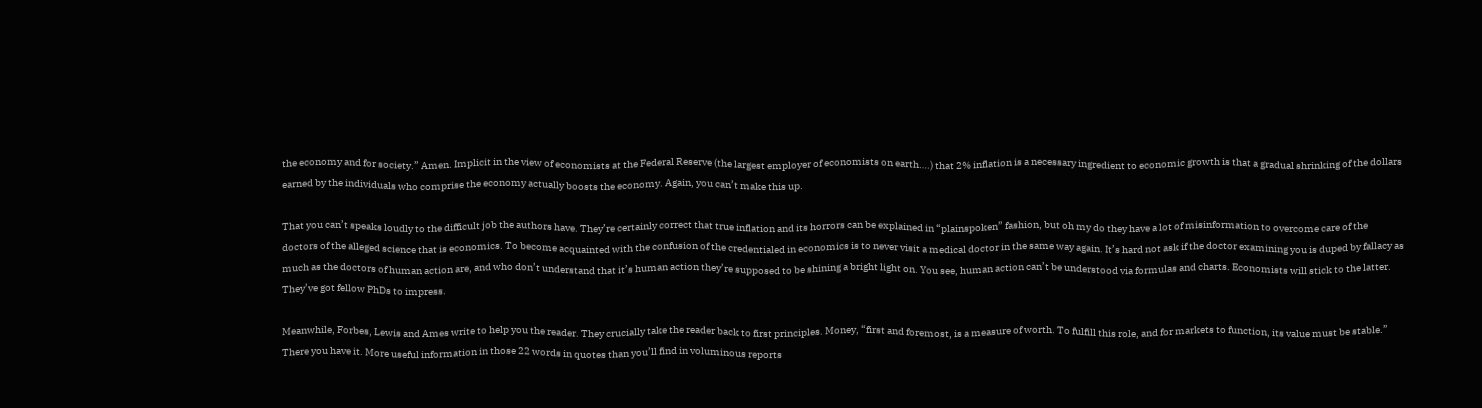the economy and for society.” Amen. Implicit in the view of economists at the Federal Reserve (the largest employer of economists on earth….) that 2% inflation is a necessary ingredient to economic growth is that a gradual shrinking of the dollars earned by the individuals who comprise the economy actually boosts the economy. Again, you can’t make this up.

That you can’t speaks loudly to the difficult job the authors have. They’re certainly correct that true inflation and its horrors can be explained in “plainspoken” fashion, but oh my do they have a lot of misinformation to overcome care of the doctors of the alleged science that is economics. To become acquainted with the confusion of the credentialed in economics is to never visit a medical doctor in the same way again. It’s hard not ask if the doctor examining you is duped by fallacy as much as the doctors of human action are, and who don’t understand that it’s human action they’re supposed to be shining a bright light on. You see, human action can’t be understood via formulas and charts. Economists will stick to the latter. They’ve got fellow PhDs to impress.

Meanwhile, Forbes, Lewis and Ames write to help you the reader. They crucially take the reader back to first principles. Money, “first and foremost, is a measure of worth. To fulfill this role, and for markets to function, its value must be stable.” There you have it. More useful information in those 22 words in quotes than you’ll find in voluminous reports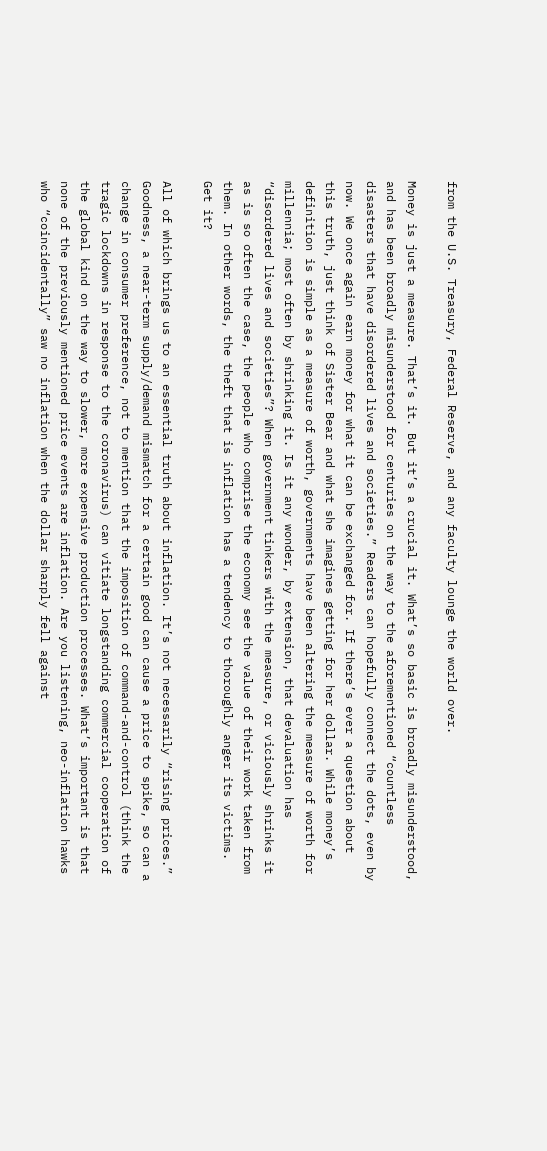from the U.S. Treasury, Federal Reserve, and any faculty lounge the world over.

Money is just a measure. That’s it. But it’s a crucial it. What’s so basic is broadly misunderstood, and has been broadly misunderstood for centuries on the way to the aforementioned “countless disasters that have disordered lives and societies.” Readers can hopefully connect the dots, even by now. We once again earn money for what it can be exchanged for. If there’s ever a question about this truth, just think of Sister Bear and what she imagines getting for her dollar. While money’s definition is simple as a measure of worth, governments have been altering the measure of worth for millennia; most often by shrinking it. Is it any wonder, by extension, that devaluation has “disordered lives and societies”? When government tinkers with the measure, or viciously shrinks it as is so often the case, the people who comprise the economy see the value of their work taken from them. In other words, the theft that is inflation has a tendency to thoroughly anger its victims. Get it?

All of which brings us to an essential truth about inflation. It’s not necessarily “rising prices.” Goodness, a near-term supply/demand mismatch for a certain good can cause a price to spike, so can a change in consumer preference, not to mention that the imposition of command-and-control (think the tragic lockdowns in response to the coronavirus) can vitiate longstanding commercial cooperation of the global kind on the way to slower, more expensive production processes. What’s important is that none of the previously mentioned price events are inflation. Are you listening, neo-inflation hawks who “coincidentally” saw no inflation when the dollar sharply fell against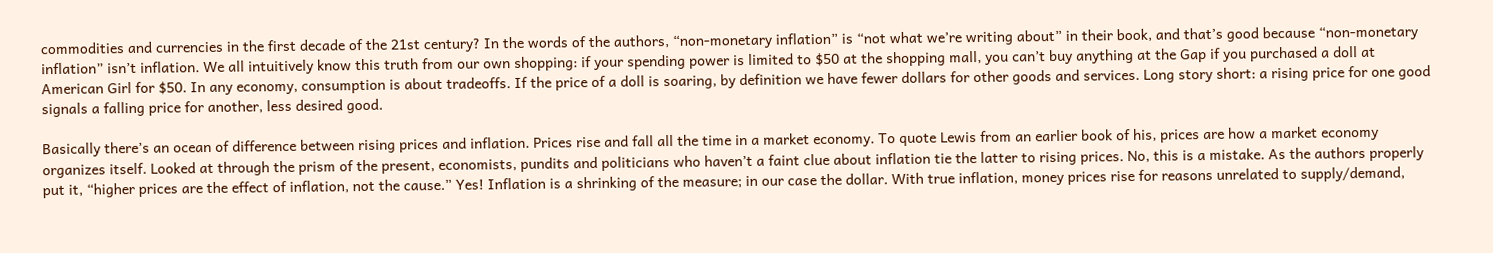commodities and currencies in the first decade of the 21st century? In the words of the authors, “non-monetary inflation” is “not what we’re writing about” in their book, and that’s good because “non-monetary inflation” isn’t inflation. We all intuitively know this truth from our own shopping: if your spending power is limited to $50 at the shopping mall, you can’t buy anything at the Gap if you purchased a doll at American Girl for $50. In any economy, consumption is about tradeoffs. If the price of a doll is soaring, by definition we have fewer dollars for other goods and services. Long story short: a rising price for one good signals a falling price for another, less desired good.

Basically there’s an ocean of difference between rising prices and inflation. Prices rise and fall all the time in a market economy. To quote Lewis from an earlier book of his, prices are how a market economy organizes itself. Looked at through the prism of the present, economists, pundits and politicians who haven’t a faint clue about inflation tie the latter to rising prices. No, this is a mistake. As the authors properly put it, “higher prices are the effect of inflation, not the cause.” Yes! Inflation is a shrinking of the measure; in our case the dollar. With true inflation, money prices rise for reasons unrelated to supply/demand,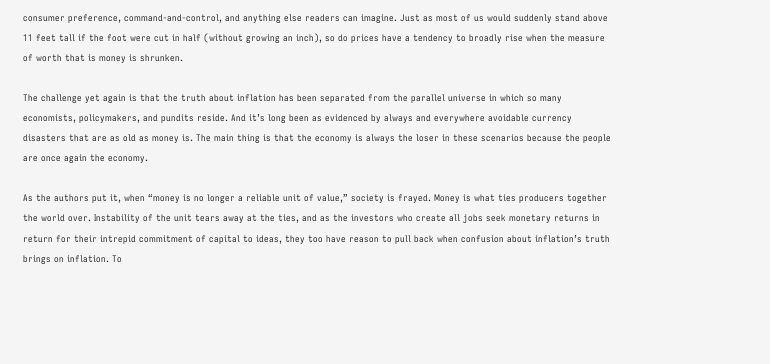consumer preference, command-and-control, and anything else readers can imagine. Just as most of us would suddenly stand above 11 feet tall if the foot were cut in half (without growing an inch), so do prices have a tendency to broadly rise when the measure of worth that is money is shrunken.

The challenge yet again is that the truth about inflation has been separated from the parallel universe in which so many economists, policymakers, and pundits reside. And it’s long been as evidenced by always and everywhere avoidable currency disasters that are as old as money is. The main thing is that the economy is always the loser in these scenarios because the people are once again the economy.

As the authors put it, when “money is no longer a reliable unit of value,” society is frayed. Money is what ties producers together the world over. Instability of the unit tears away at the ties, and as the investors who create all jobs seek monetary returns in return for their intrepid commitment of capital to ideas, they too have reason to pull back when confusion about inflation’s truth brings on inflation. To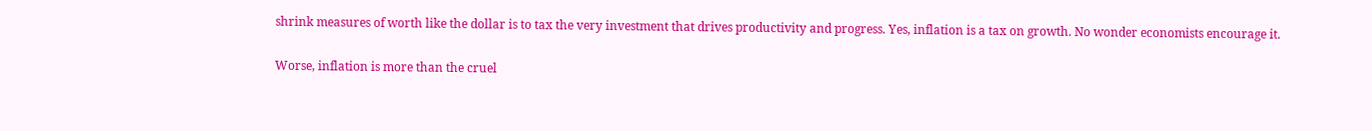shrink measures of worth like the dollar is to tax the very investment that drives productivity and progress. Yes, inflation is a tax on growth. No wonder economists encourage it.

Worse, inflation is more than the cruel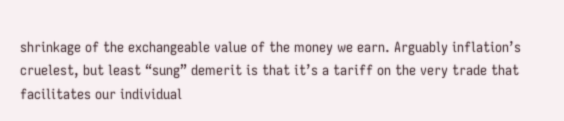shrinkage of the exchangeable value of the money we earn. Arguably inflation’s cruelest, but least “sung” demerit is that it’s a tariff on the very trade that facilitates our individual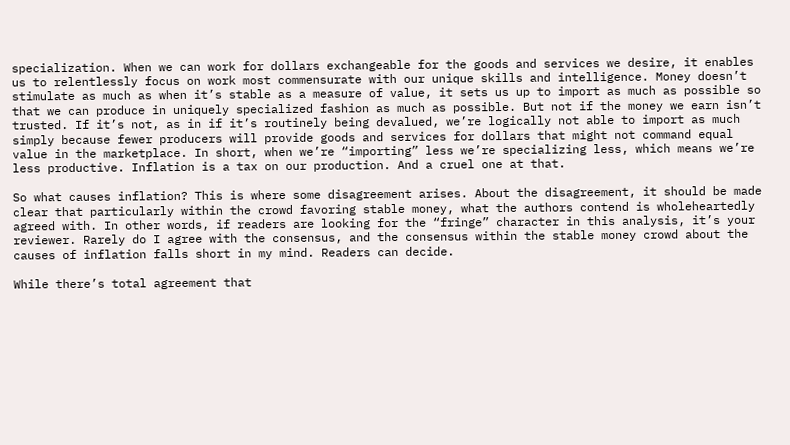specialization. When we can work for dollars exchangeable for the goods and services we desire, it enables us to relentlessly focus on work most commensurate with our unique skills and intelligence. Money doesn’t stimulate as much as when it’s stable as a measure of value, it sets us up to import as much as possible so that we can produce in uniquely specialized fashion as much as possible. But not if the money we earn isn’t trusted. If it’s not, as in if it’s routinely being devalued, we’re logically not able to import as much simply because fewer producers will provide goods and services for dollars that might not command equal value in the marketplace. In short, when we’re “importing” less we’re specializing less, which means we’re less productive. Inflation is a tax on our production. And a cruel one at that.

So what causes inflation? This is where some disagreement arises. About the disagreement, it should be made clear that particularly within the crowd favoring stable money, what the authors contend is wholeheartedly agreed with. In other words, if readers are looking for the “fringe” character in this analysis, it’s your reviewer. Rarely do I agree with the consensus, and the consensus within the stable money crowd about the causes of inflation falls short in my mind. Readers can decide.

While there’s total agreement that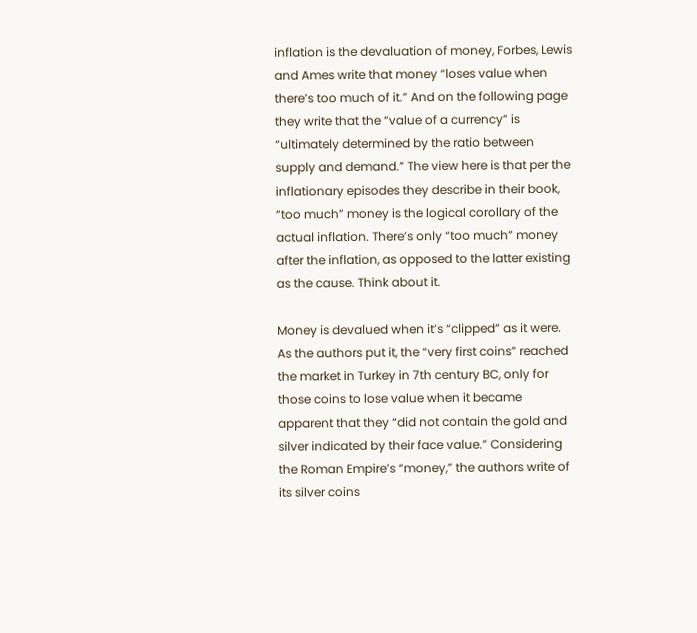inflation is the devaluation of money, Forbes, Lewis and Ames write that money “loses value when there’s too much of it.” And on the following page they write that the “value of a currency” is “ultimately determined by the ratio between supply and demand.” The view here is that per the inflationary episodes they describe in their book, “too much” money is the logical corollary of the actual inflation. There’s only “too much” money after the inflation, as opposed to the latter existing as the cause. Think about it.

Money is devalued when it’s “clipped” as it were. As the authors put it, the “very first coins” reached the market in Turkey in 7th century BC, only for those coins to lose value when it became apparent that they “did not contain the gold and silver indicated by their face value.” Considering the Roman Empire’s “money,” the authors write of its silver coins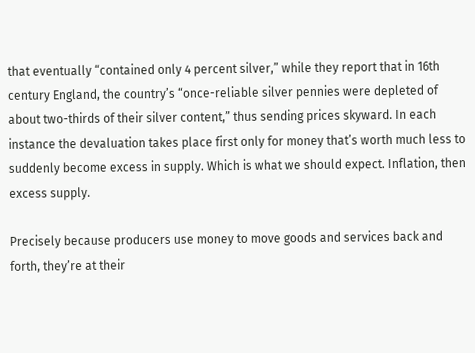that eventually “contained only 4 percent silver,” while they report that in 16th century England, the country’s “once-reliable silver pennies were depleted of about two-thirds of their silver content,” thus sending prices skyward. In each instance the devaluation takes place first only for money that’s worth much less to suddenly become excess in supply. Which is what we should expect. Inflation, then excess supply.

Precisely because producers use money to move goods and services back and forth, they’re at their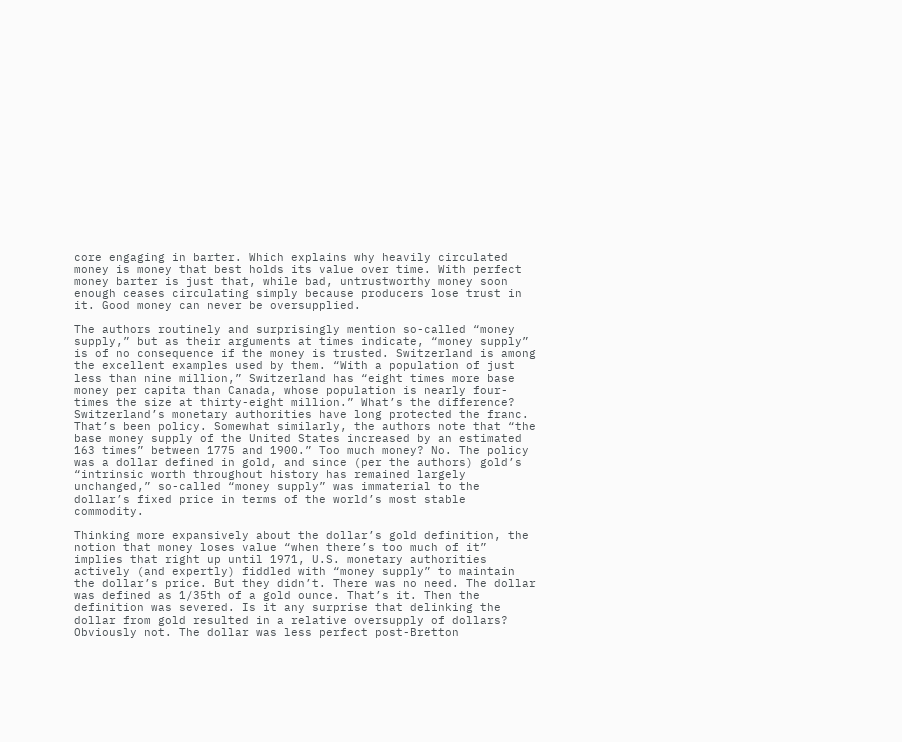core engaging in barter. Which explains why heavily circulated money is money that best holds its value over time. With perfect money barter is just that, while bad, untrustworthy money soon enough ceases circulating simply because producers lose trust in it. Good money can never be oversupplied.

The authors routinely and surprisingly mention so-called “money supply,” but as their arguments at times indicate, “money supply” is of no consequence if the money is trusted. Switzerland is among the excellent examples used by them. “With a population of just less than nine million,” Switzerland has “eight times more base money per capita than Canada, whose population is nearly four-times the size at thirty-eight million.” What’s the difference? Switzerland’s monetary authorities have long protected the franc. That’s been policy. Somewhat similarly, the authors note that “the base money supply of the United States increased by an estimated 163 times” between 1775 and 1900.” Too much money? No. The policy was a dollar defined in gold, and since (per the authors) gold’s “intrinsic worth throughout history has remained largely unchanged,” so-called “money supply” was immaterial to the dollar’s fixed price in terms of the world’s most stable commodity.

Thinking more expansively about the dollar’s gold definition, the notion that money loses value “when there’s too much of it” implies that right up until 1971, U.S. monetary authorities actively (and expertly) fiddled with “money supply” to maintain the dollar’s price. But they didn’t. There was no need. The dollar was defined as 1/35th of a gold ounce. That’s it. Then the definition was severed. Is it any surprise that delinking the dollar from gold resulted in a relative oversupply of dollars? Obviously not. The dollar was less perfect post-Bretton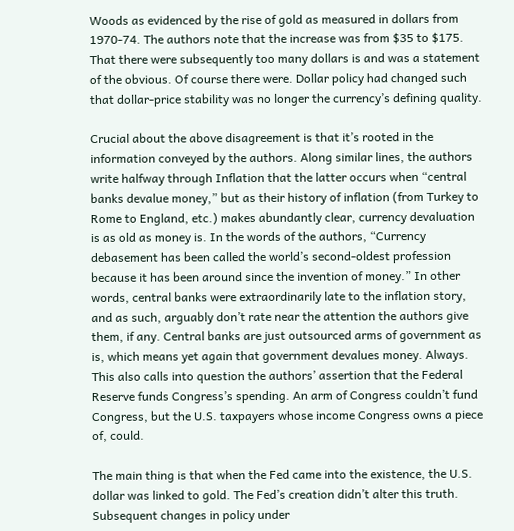Woods as evidenced by the rise of gold as measured in dollars from 1970-74. The authors note that the increase was from $35 to $175. That there were subsequently too many dollars is and was a statement of the obvious. Of course there were. Dollar policy had changed such that dollar-price stability was no longer the currency’s defining quality.

Crucial about the above disagreement is that it’s rooted in the information conveyed by the authors. Along similar lines, the authors write halfway through Inflation that the latter occurs when “central banks devalue money,” but as their history of inflation (from Turkey to Rome to England, etc.) makes abundantly clear, currency devaluation is as old as money is. In the words of the authors, “Currency debasement has been called the world’s second-oldest profession because it has been around since the invention of money.” In other words, central banks were extraordinarily late to the inflation story, and as such, arguably don’t rate near the attention the authors give them, if any. Central banks are just outsourced arms of government as is, which means yet again that government devalues money. Always. This also calls into question the authors’ assertion that the Federal Reserve funds Congress’s spending. An arm of Congress couldn’t fund Congress, but the U.S. taxpayers whose income Congress owns a piece of, could.

The main thing is that when the Fed came into the existence, the U.S. dollar was linked to gold. The Fed’s creation didn’t alter this truth. Subsequent changes in policy under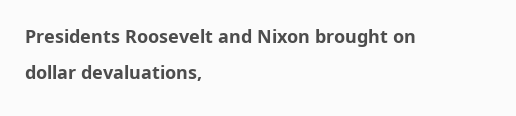Presidents Roosevelt and Nixon brought on dollar devaluations,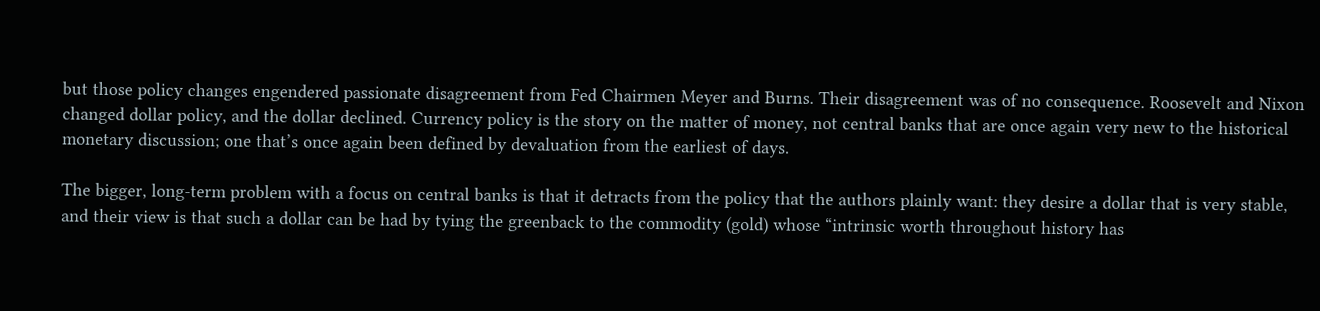but those policy changes engendered passionate disagreement from Fed Chairmen Meyer and Burns. Their disagreement was of no consequence. Roosevelt and Nixon changed dollar policy, and the dollar declined. Currency policy is the story on the matter of money, not central banks that are once again very new to the historical monetary discussion; one that’s once again been defined by devaluation from the earliest of days.

The bigger, long-term problem with a focus on central banks is that it detracts from the policy that the authors plainly want: they desire a dollar that is very stable, and their view is that such a dollar can be had by tying the greenback to the commodity (gold) whose “intrinsic worth throughout history has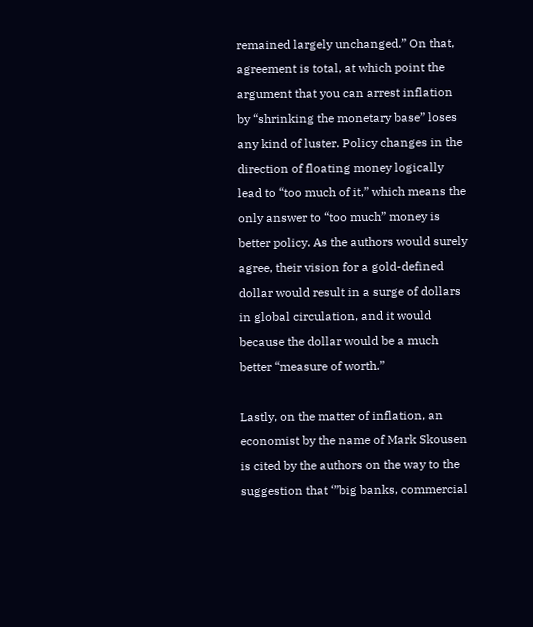remained largely unchanged.” On that, agreement is total, at which point the argument that you can arrest inflation by “shrinking the monetary base” loses any kind of luster. Policy changes in the direction of floating money logically lead to “too much of it,” which means the only answer to “too much” money is better policy. As the authors would surely agree, their vision for a gold-defined dollar would result in a surge of dollars in global circulation, and it would because the dollar would be a much better “measure of worth.”

Lastly, on the matter of inflation, an economist by the name of Mark Skousen is cited by the authors on the way to the suggestion that ‘”big banks, commercial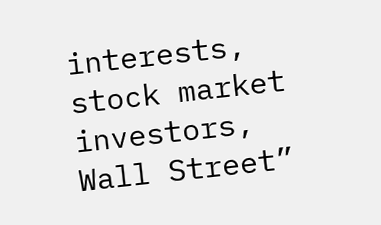interests, stock market investors, Wall Street”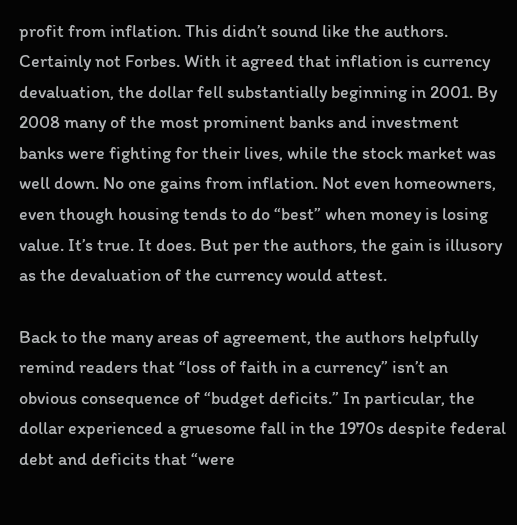profit from inflation. This didn’t sound like the authors. Certainly not Forbes. With it agreed that inflation is currency devaluation, the dollar fell substantially beginning in 2001. By 2008 many of the most prominent banks and investment banks were fighting for their lives, while the stock market was well down. No one gains from inflation. Not even homeowners, even though housing tends to do “best” when money is losing value. It’s true. It does. But per the authors, the gain is illusory as the devaluation of the currency would attest.

Back to the many areas of agreement, the authors helpfully remind readers that “loss of faith in a currency” isn’t an obvious consequence of “budget deficits.” In particular, the dollar experienced a gruesome fall in the 1970s despite federal debt and deficits that “were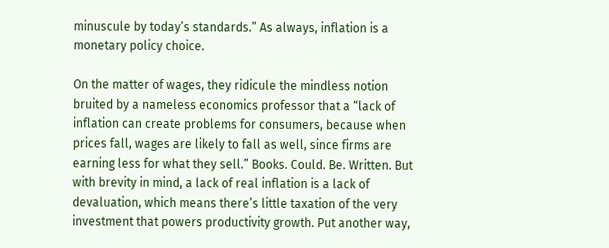minuscule by today’s standards.” As always, inflation is a monetary policy choice.

On the matter of wages, they ridicule the mindless notion bruited by a nameless economics professor that a “lack of inflation can create problems for consumers, because when prices fall, wages are likely to fall as well, since firms are earning less for what they sell.” Books. Could. Be. Written. But with brevity in mind, a lack of real inflation is a lack of devaluation, which means there’s little taxation of the very investment that powers productivity growth. Put another way,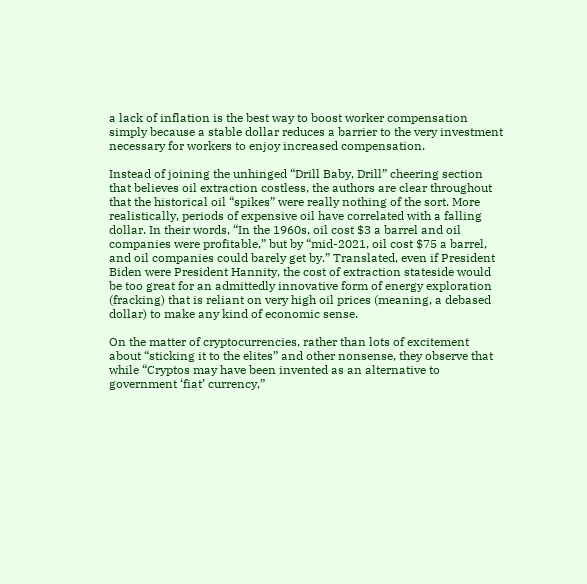a lack of inflation is the best way to boost worker compensation simply because a stable dollar reduces a barrier to the very investment necessary for workers to enjoy increased compensation.

Instead of joining the unhinged “Drill Baby, Drill” cheering section that believes oil extraction costless, the authors are clear throughout that the historical oil “spikes” were really nothing of the sort. More realistically, periods of expensive oil have correlated with a falling dollar. In their words, “In the 1960s, oil cost $3 a barrel and oil companies were profitable,” but by “mid-2021, oil cost $75 a barrel, and oil companies could barely get by.” Translated, even if President Biden were President Hannity, the cost of extraction stateside would be too great for an admittedly innovative form of energy exploration (fracking) that is reliant on very high oil prices (meaning, a debased dollar) to make any kind of economic sense.

On the matter of cryptocurrencies, rather than lots of excitement about “sticking it to the elites” and other nonsense, they observe that while “Cryptos may have been invented as an alternative to government ‘fiat’ currency,”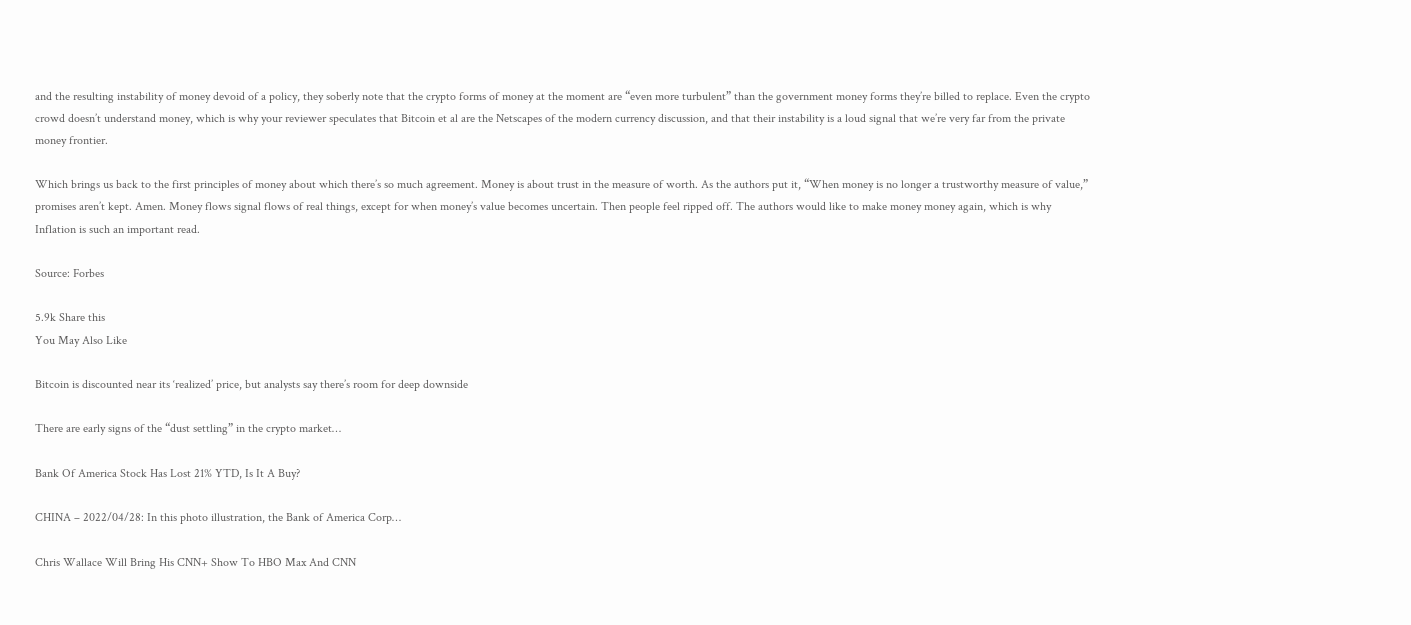and the resulting instability of money devoid of a policy, they soberly note that the crypto forms of money at the moment are “even more turbulent” than the government money forms they’re billed to replace. Even the crypto crowd doesn’t understand money, which is why your reviewer speculates that Bitcoin et al are the Netscapes of the modern currency discussion, and that their instability is a loud signal that we’re very far from the private money frontier.

Which brings us back to the first principles of money about which there’s so much agreement. Money is about trust in the measure of worth. As the authors put it, “When money is no longer a trustworthy measure of value,” promises aren’t kept. Amen. Money flows signal flows of real things, except for when money’s value becomes uncertain. Then people feel ripped off. The authors would like to make money money again, which is why Inflation is such an important read.

Source: Forbes

5.9k Share this
You May Also Like

Bitcoin is discounted near its ‘realized’ price, but analysts say there’s room for deep downside

There are early signs of the “dust settling” in the crypto market…

Bank Of America Stock Has Lost 21% YTD, Is It A Buy?

CHINA – 2022/04/28: In this photo illustration, the Bank of America Corp…

Chris Wallace Will Bring His CNN+ Show To HBO Max And CNN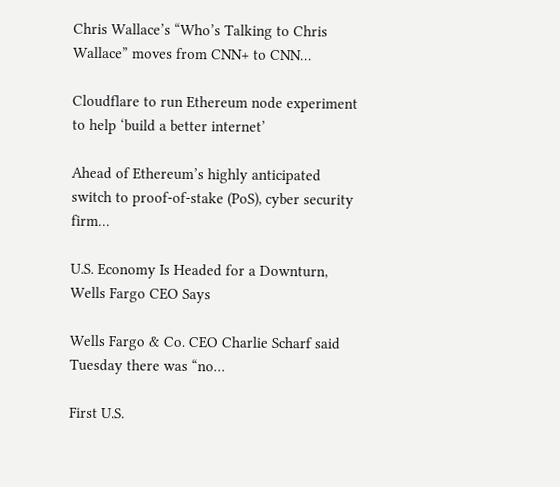Chris Wallace’s “Who’s Talking to Chris Wallace” moves from CNN+ to CNN…

Cloudflare to run Ethereum node experiment to help ‘build a better internet’

Ahead of Ethereum’s highly anticipated switch to proof-of-stake (PoS), cyber security firm…

U.S. Economy Is Headed for a Downturn, Wells Fargo CEO Says

Wells Fargo & Co. CEO Charlie Scharf said Tuesday there was “no…

First U.S.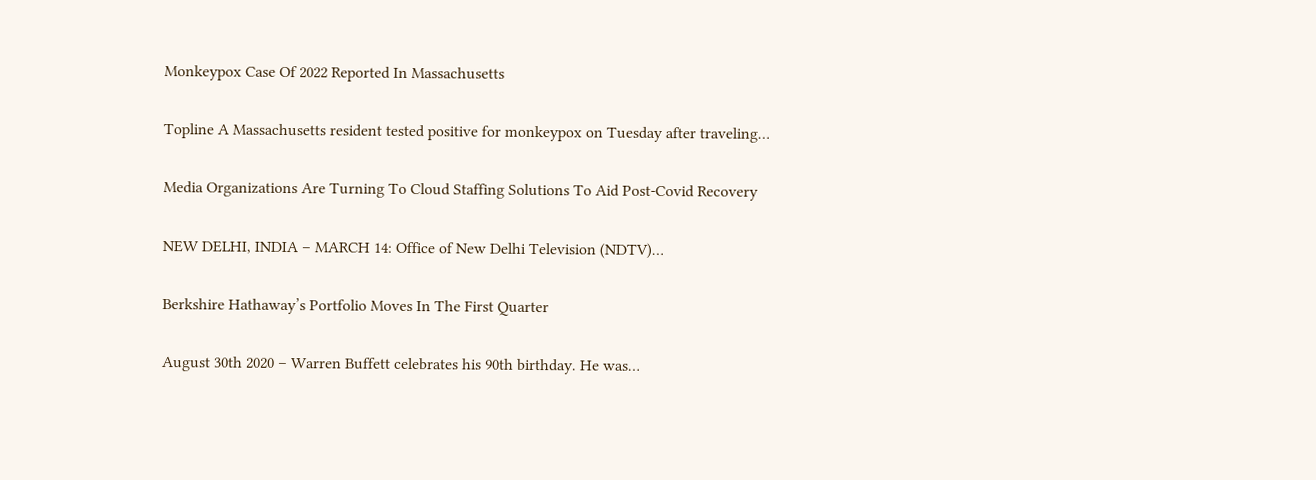Monkeypox Case Of 2022 Reported In Massachusetts

Topline A Massachusetts resident tested positive for monkeypox on Tuesday after traveling…

Media Organizations Are Turning To Cloud Staffing Solutions To Aid Post-Covid Recovery

NEW DELHI, INDIA – MARCH 14: Office of New Delhi Television (NDTV)…

Berkshire Hathaway’s Portfolio Moves In The First Quarter

August 30th 2020 – Warren Buffett celebrates his 90th birthday. He was…